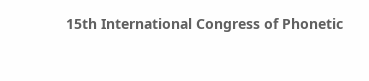15th International Congress of Phonetic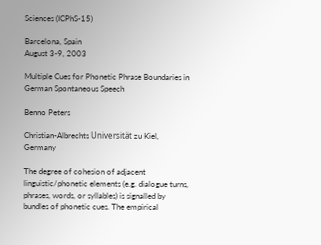Sciences (ICPhS-15)

Barcelona, Spain
August 3-9, 2003

Multiple Cues for Phonetic Phrase Boundaries in German Spontaneous Speech

Benno Peters

Christian-Albrechts Universität zu Kiel, Germany

The degree of cohesion of adjacent linguistic/phonetic elements (e.g. dialogue turns, phrases, words, or syllables) is signalled by bundles of phonetic cues. The empirical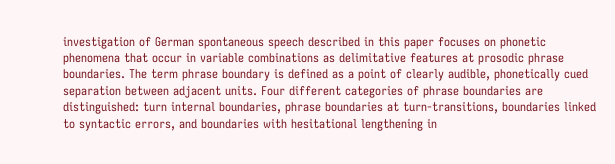investigation of German spontaneous speech described in this paper focuses on phonetic phenomena that occur in variable combinations as delimitative features at prosodic phrase boundaries. The term phrase boundary is defined as a point of clearly audible, phonetically cued separation between adjacent units. Four different categories of phrase boundaries are distinguished: turn internal boundaries, phrase boundaries at turn-transitions, boundaries linked to syntactic errors, and boundaries with hesitational lengthening in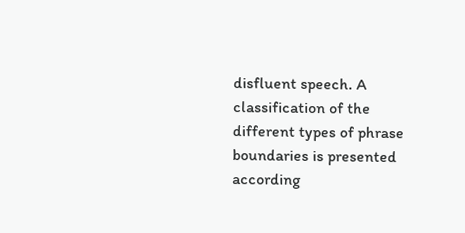disfluent speech. A classification of the different types of phrase boundaries is presented according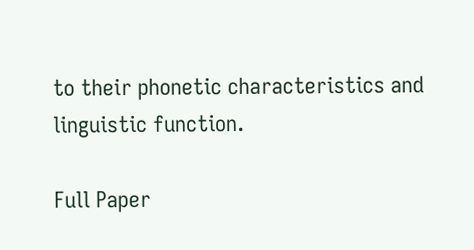to their phonetic characteristics and linguistic function.

Full Paper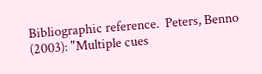Bibliographic reference.  Peters, Benno (2003): "Multiple cues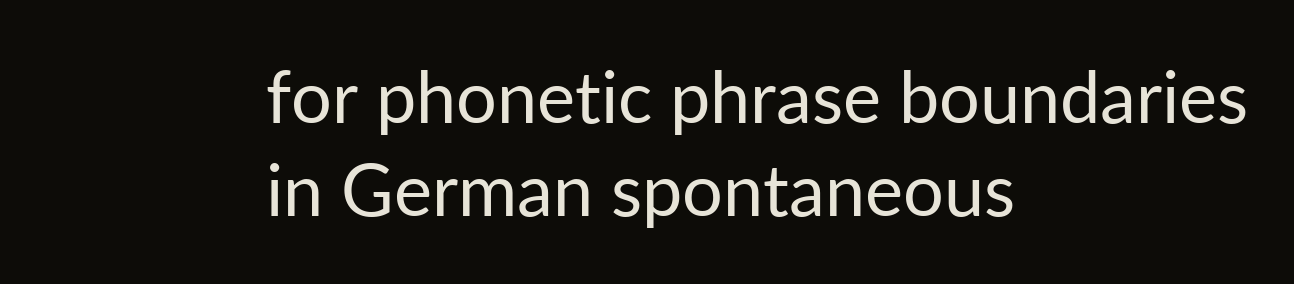for phonetic phrase boundaries in German spontaneous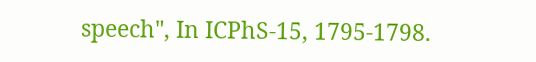speech", In ICPhS-15, 1795-1798.